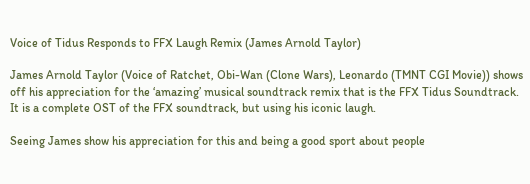Voice of Tidus Responds to FFX Laugh Remix (James Arnold Taylor)

James Arnold Taylor (Voice of Ratchet, Obi-Wan (Clone Wars), Leonardo (TMNT CGI Movie)) shows off his appreciation for the ‘amazing’ musical soundtrack remix that is the FFX Tidus Soundtrack. It is a complete OST of the FFX soundtrack, but using his iconic laugh.

Seeing James show his appreciation for this and being a good sport about people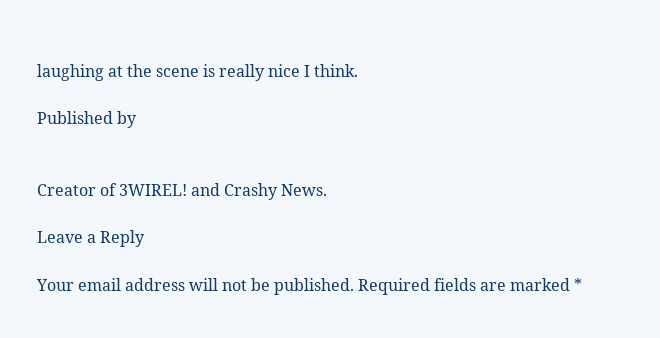laughing at the scene is really nice I think.

Published by


Creator of 3WIREL! and Crashy News.

Leave a Reply

Your email address will not be published. Required fields are marked *